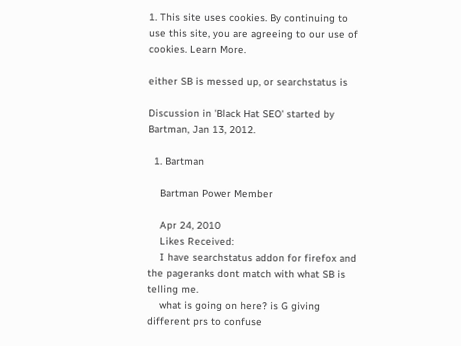1. This site uses cookies. By continuing to use this site, you are agreeing to our use of cookies. Learn More.

either SB is messed up, or searchstatus is

Discussion in 'Black Hat SEO' started by Bartman, Jan 13, 2012.

  1. Bartman

    Bartman Power Member

    Apr 24, 2010
    Likes Received:
    I have searchstatus addon for firefox and the pageranks dont match with what SB is telling me.
    what is going on here? is G giving different prs to confuse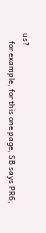us?
    for example, for this one page, SB says PR6,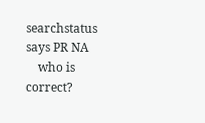searchstatus says PR NA
    who is correct?